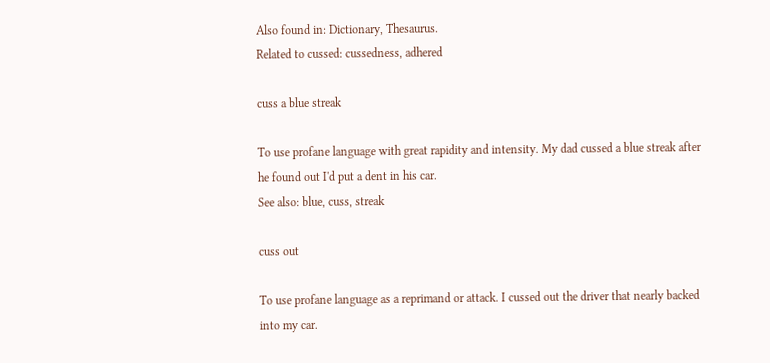Also found in: Dictionary, Thesaurus.
Related to cussed: cussedness, adhered

cuss a blue streak

To use profane language with great rapidity and intensity. My dad cussed a blue streak after he found out I'd put a dent in his car.
See also: blue, cuss, streak

cuss out

To use profane language as a reprimand or attack. I cussed out the driver that nearly backed into my car.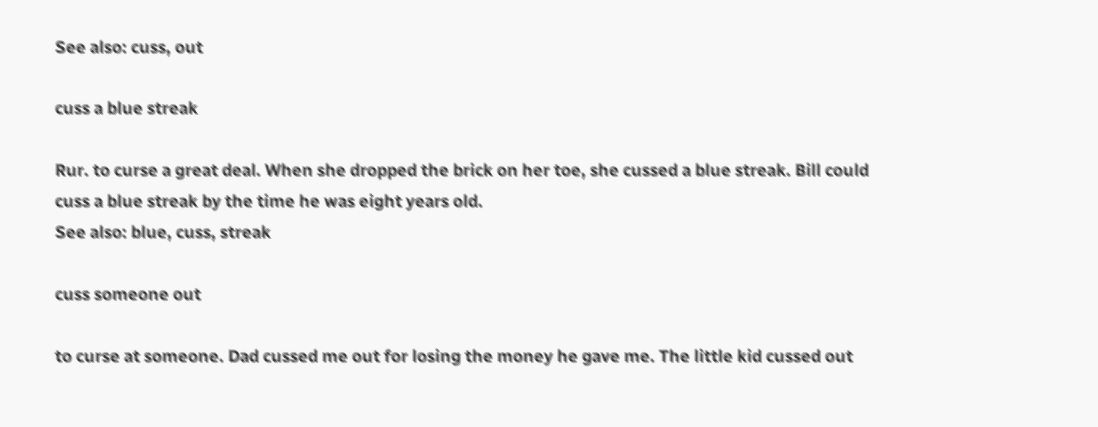See also: cuss, out

cuss a blue streak

Rur. to curse a great deal. When she dropped the brick on her toe, she cussed a blue streak. Bill could cuss a blue streak by the time he was eight years old.
See also: blue, cuss, streak

cuss someone out

to curse at someone. Dad cussed me out for losing the money he gave me. The little kid cussed out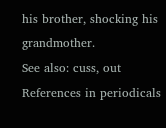his brother, shocking his grandmother.
See also: cuss, out
References in periodicals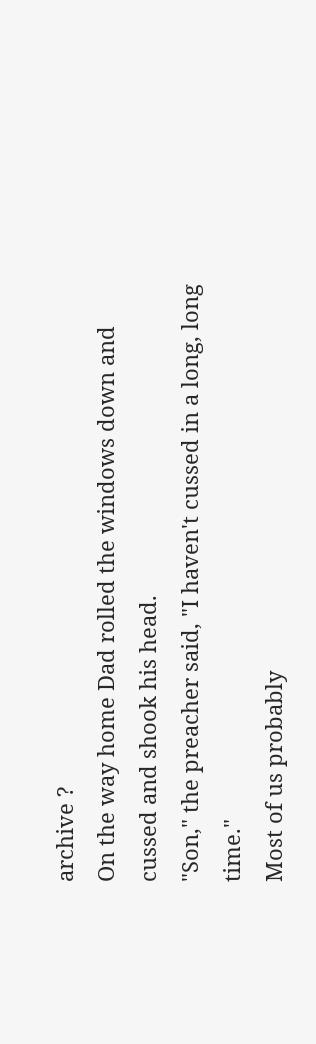archive ?
On the way home Dad rolled the windows down and cussed and shook his head.
"Son," the preacher said, "I haven't cussed in a long, long time."
Most of us probably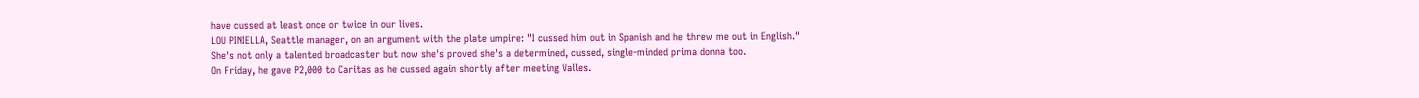have cussed at least once or twice in our lives.
LOU PINIELLA, Seattle manager, on an argument with the plate umpire: "I cussed him out in Spanish and he threw me out in English."
She's not only a talented broadcaster but now she's proved she's a determined, cussed, single-minded prima donna too.
On Friday, he gave P2,000 to Caritas as he cussed again shortly after meeting Valles.